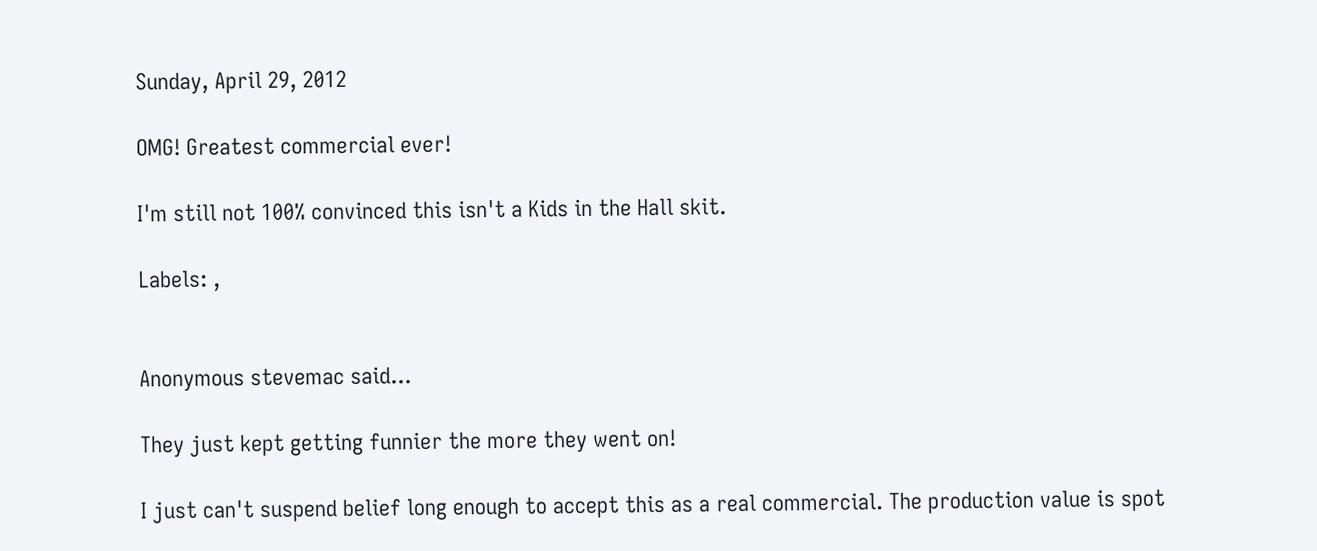Sunday, April 29, 2012

OMG! Greatest commercial ever!

I'm still not 100% convinced this isn't a Kids in the Hall skit.

Labels: ,


Anonymous stevemac said...

They just kept getting funnier the more they went on!

I just can't suspend belief long enough to accept this as a real commercial. The production value is spot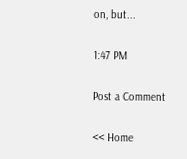on, but...

1:47 PM

Post a Comment

<< Home